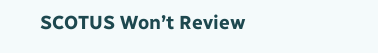SCOTUS Won’t Review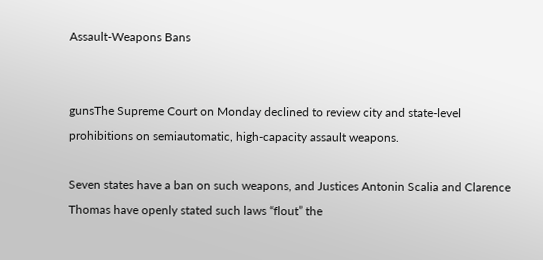Assault-Weapons Bans


gunsThe Supreme Court on Monday declined to review city and state-level prohibitions on semiautomatic, high-capacity assault weapons.

Seven states have a ban on such weapons, and Justices Antonin Scalia and Clarence Thomas have openly stated such laws “flout” the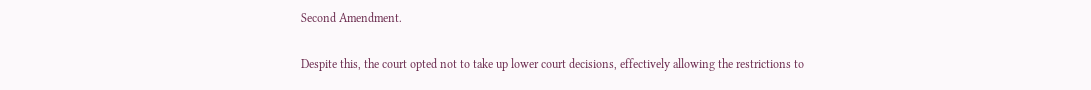Second Amendment.

Despite this, the court opted not to take up lower court decisions, effectively allowing the restrictions to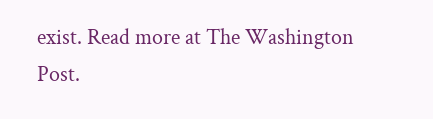exist. Read more at The Washington Post.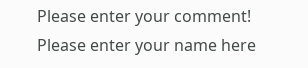Please enter your comment!
Please enter your name here